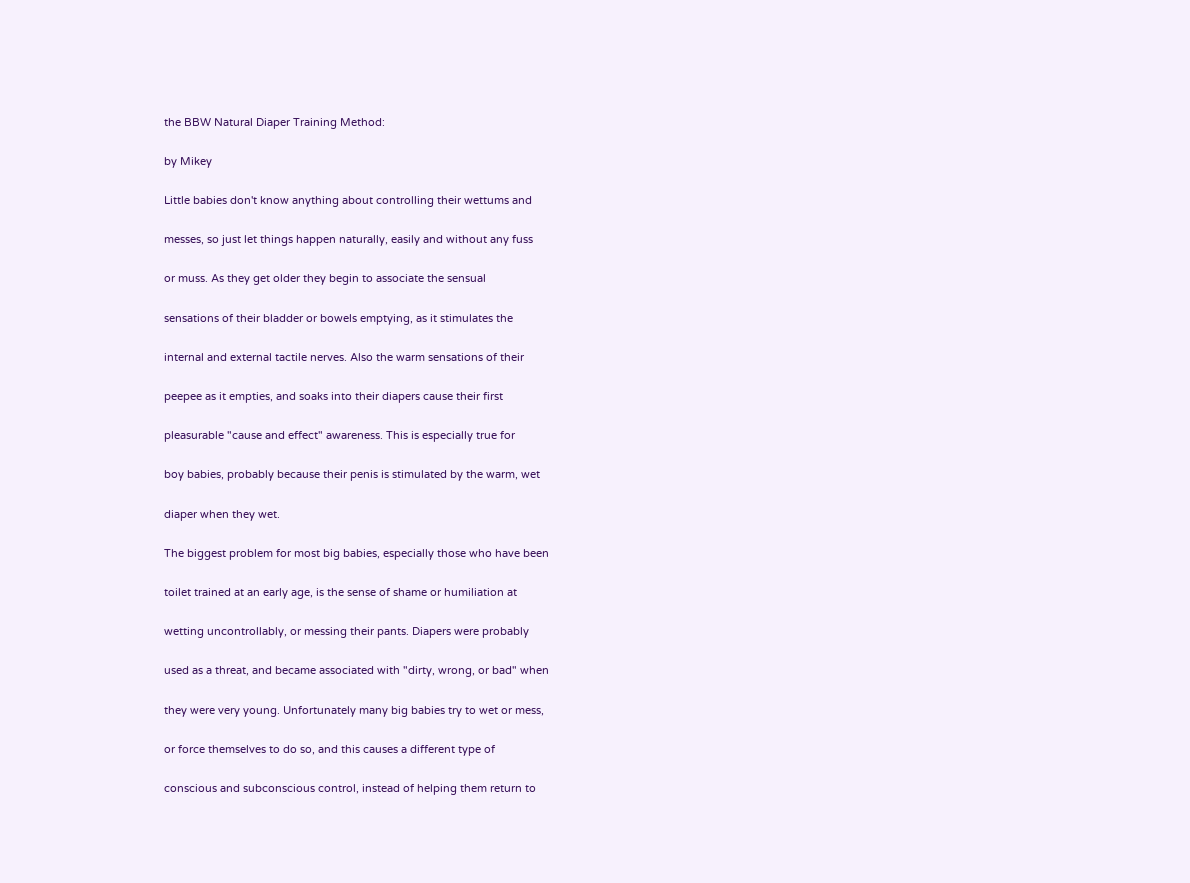the BBW Natural Diaper Training Method:

by Mikey

Little babies don't know anything about controlling their wettums and

messes, so just let things happen naturally, easily and without any fuss

or muss. As they get older they begin to associate the sensual

sensations of their bladder or bowels emptying, as it stimulates the

internal and external tactile nerves. Also the warm sensations of their

peepee as it empties, and soaks into their diapers cause their first

pleasurable "cause and effect" awareness. This is especially true for

boy babies, probably because their penis is stimulated by the warm, wet

diaper when they wet.

The biggest problem for most big babies, especially those who have been

toilet trained at an early age, is the sense of shame or humiliation at

wetting uncontrollably, or messing their pants. Diapers were probably

used as a threat, and became associated with "dirty, wrong, or bad" when

they were very young. Unfortunately many big babies try to wet or mess,

or force themselves to do so, and this causes a different type of

conscious and subconscious control, instead of helping them return to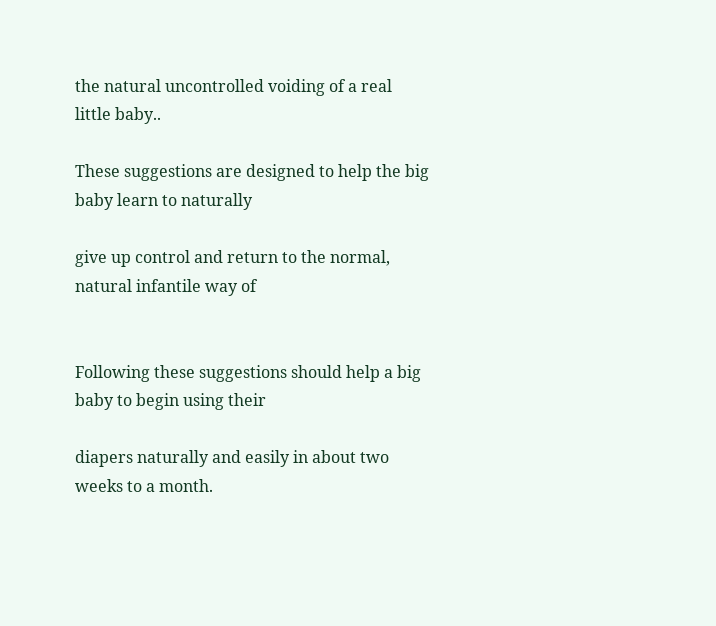the natural uncontrolled voiding of a real little baby..

These suggestions are designed to help the big baby learn to naturally

give up control and return to the normal, natural infantile way of


Following these suggestions should help a big baby to begin using their

diapers naturally and easily in about two weeks to a month.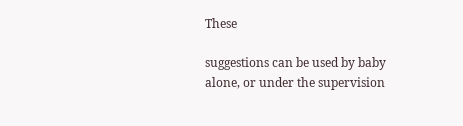These

suggestions can be used by baby alone, or under the supervision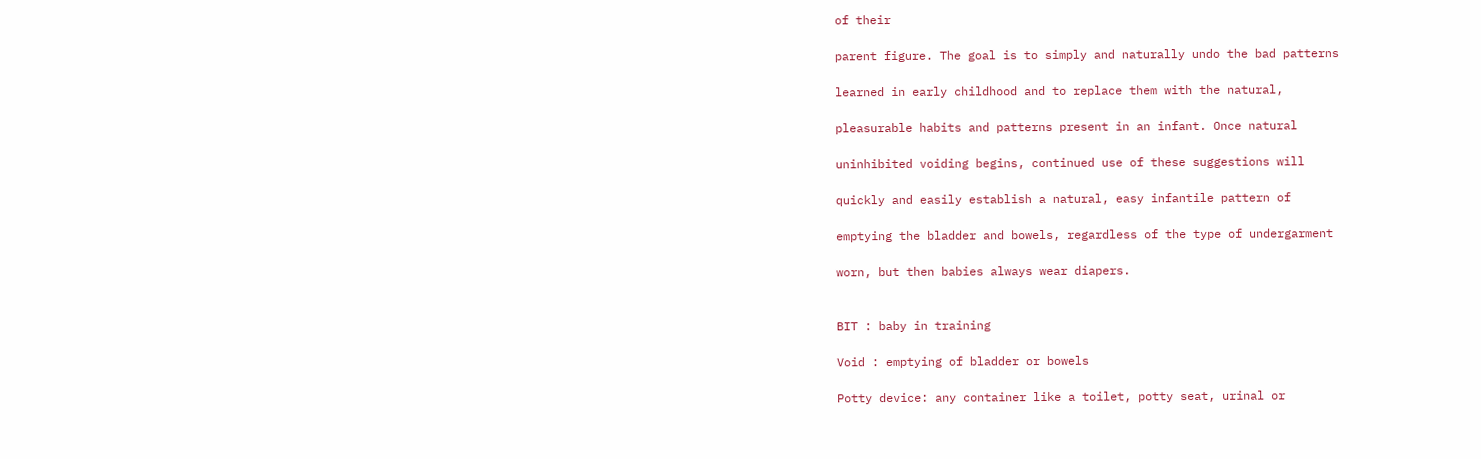of their

parent figure. The goal is to simply and naturally undo the bad patterns

learned in early childhood and to replace them with the natural,

pleasurable habits and patterns present in an infant. Once natural

uninhibited voiding begins, continued use of these suggestions will

quickly and easily establish a natural, easy infantile pattern of

emptying the bladder and bowels, regardless of the type of undergarment

worn, but then babies always wear diapers.


BIT : baby in training

Void : emptying of bladder or bowels

Potty device: any container like a toilet, potty seat, urinal or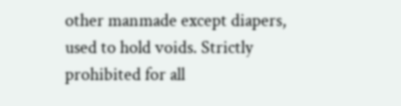other manmade except diapers, used to hold voids. Strictly prohibited for all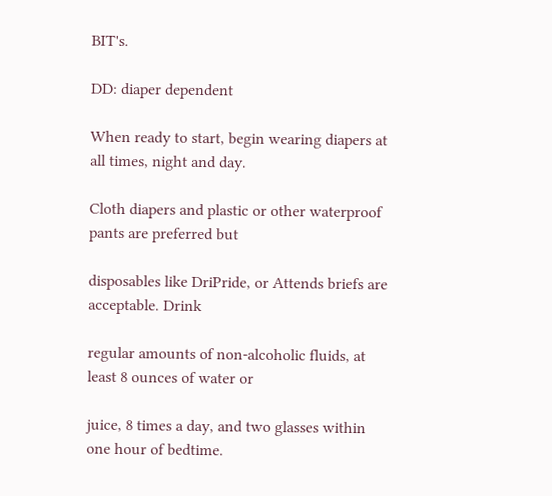BIT's.

DD: diaper dependent

When ready to start, begin wearing diapers at all times, night and day.

Cloth diapers and plastic or other waterproof pants are preferred but

disposables like DriPride, or Attends briefs are acceptable. Drink

regular amounts of non-alcoholic fluids, at least 8 ounces of water or

juice, 8 times a day, and two glasses within one hour of bedtime.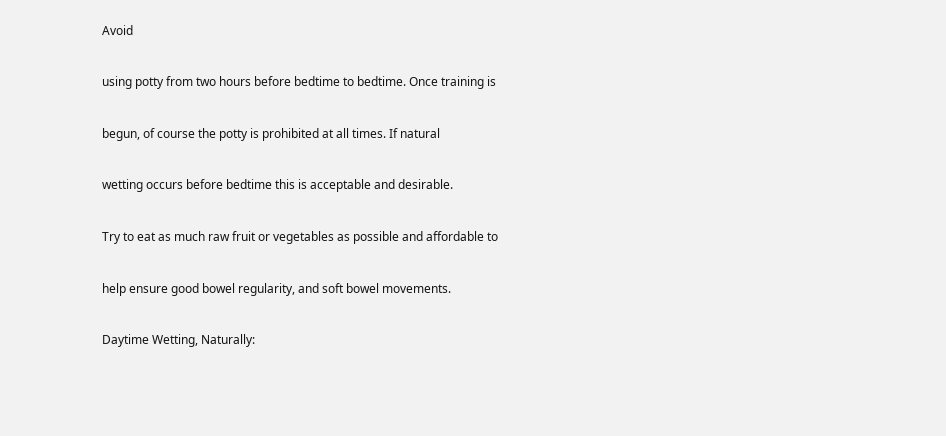Avoid

using potty from two hours before bedtime to bedtime. Once training is

begun, of course the potty is prohibited at all times. If natural

wetting occurs before bedtime this is acceptable and desirable.

Try to eat as much raw fruit or vegetables as possible and affordable to

help ensure good bowel regularity, and soft bowel movements.

Daytime Wetting, Naturally: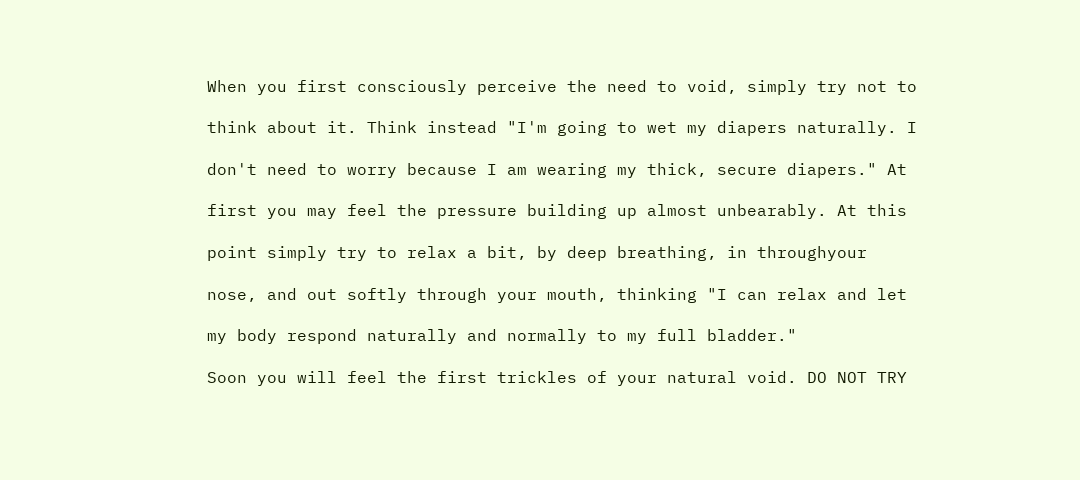When you first consciously perceive the need to void, simply try not to

think about it. Think instead "I'm going to wet my diapers naturally. I

don't need to worry because I am wearing my thick, secure diapers." At

first you may feel the pressure building up almost unbearably. At this

point simply try to relax a bit, by deep breathing, in throughyour

nose, and out softly through your mouth, thinking "I can relax and let

my body respond naturally and normally to my full bladder."

Soon you will feel the first trickles of your natural void. DO NOT TRY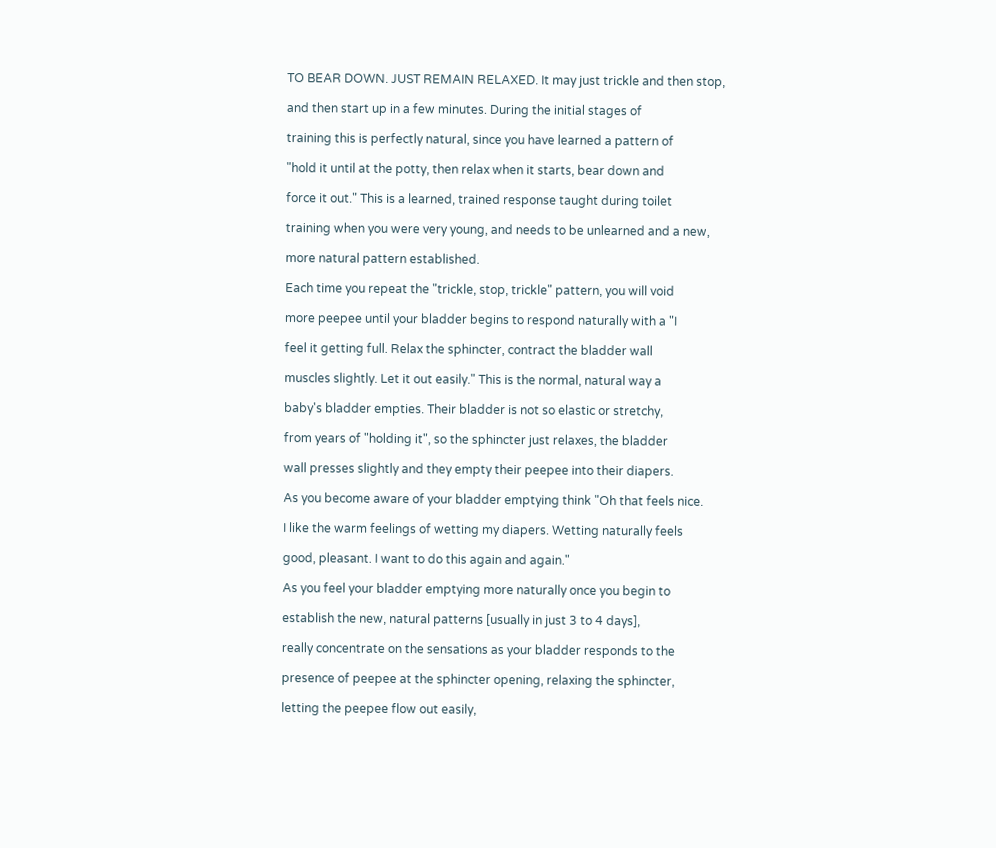TO BEAR DOWN. JUST REMAIN RELAXED. It may just trickle and then stop,

and then start up in a few minutes. During the initial stages of

training this is perfectly natural, since you have learned a pattern of

"hold it until at the potty, then relax when it starts, bear down and

force it out." This is a learned, trained response taught during toilet

training when you were very young, and needs to be unlearned and a new,

more natural pattern established.

Each time you repeat the "trickle, stop, trickle" pattern, you will void

more peepee until your bladder begins to respond naturally with a "I

feel it getting full. Relax the sphincter, contract the bladder wall

muscles slightly. Let it out easily." This is the normal, natural way a

baby's bladder empties. Their bladder is not so elastic or stretchy,

from years of "holding it", so the sphincter just relaxes, the bladder

wall presses slightly and they empty their peepee into their diapers.

As you become aware of your bladder emptying think "Oh that feels nice.

I like the warm feelings of wetting my diapers. Wetting naturally feels

good, pleasant. I want to do this again and again."

As you feel your bladder emptying more naturally once you begin to

establish the new, natural patterns [usually in just 3 to 4 days],

really concentrate on the sensations as your bladder responds to the

presence of peepee at the sphincter opening, relaxing the sphincter,

letting the peepee flow out easily,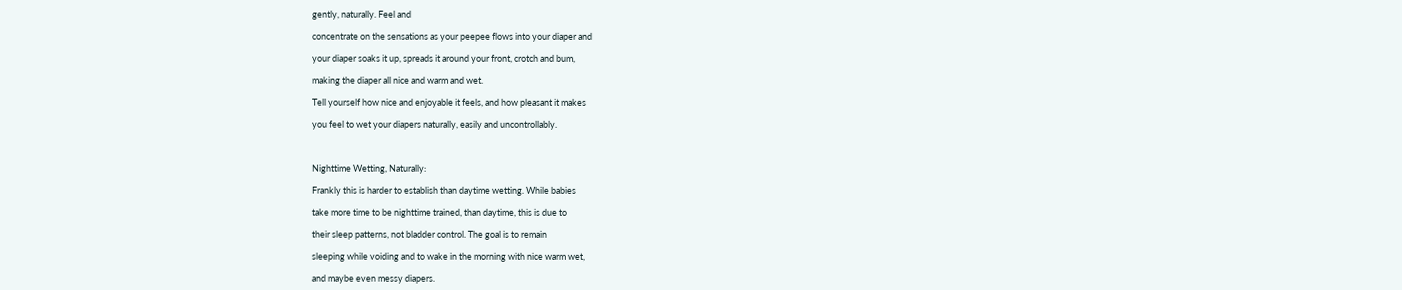gently, naturally. Feel and

concentrate on the sensations as your peepee flows into your diaper and

your diaper soaks it up, spreads it around your front, crotch and bum,

making the diaper all nice and warm and wet.

Tell yourself how nice and enjoyable it feels, and how pleasant it makes

you feel to wet your diapers naturally, easily and uncontrollably.



Nighttime Wetting, Naturally:

Frankly this is harder to establish than daytime wetting. While babies

take more time to be nighttime trained, than daytime, this is due to

their sleep patterns, not bladder control. The goal is to remain

sleeping while voiding and to wake in the morning with nice warm wet,

and maybe even messy diapers.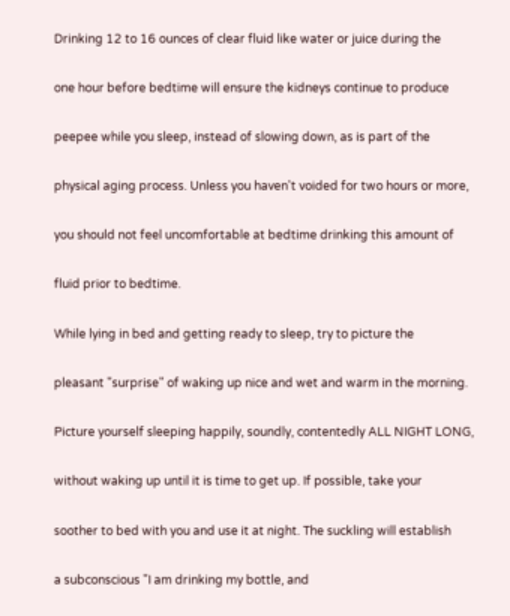Drinking 12 to 16 ounces of clear fluid like water or juice during the

one hour before bedtime will ensure the kidneys continue to produce

peepee while you sleep, instead of slowing down, as is part of the

physical aging process. Unless you haven't voided for two hours or more,

you should not feel uncomfortable at bedtime drinking this amount of

fluid prior to bedtime.

While lying in bed and getting ready to sleep, try to picture the

pleasant "surprise" of waking up nice and wet and warm in the morning.

Picture yourself sleeping happily, soundly, contentedly ALL NIGHT LONG,

without waking up until it is time to get up. If possible, take your

soother to bed with you and use it at night. The suckling will establish

a subconscious "I am drinking my bottle, and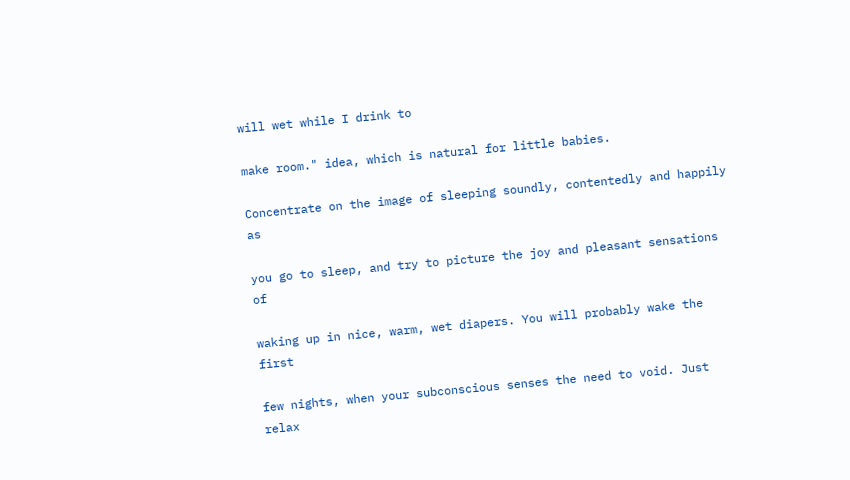will wet while I drink to

make room." idea, which is natural for little babies.

Concentrate on the image of sleeping soundly, contentedly and happily as

you go to sleep, and try to picture the joy and pleasant sensations of

waking up in nice, warm, wet diapers. You will probably wake the first

few nights, when your subconscious senses the need to void. Just relax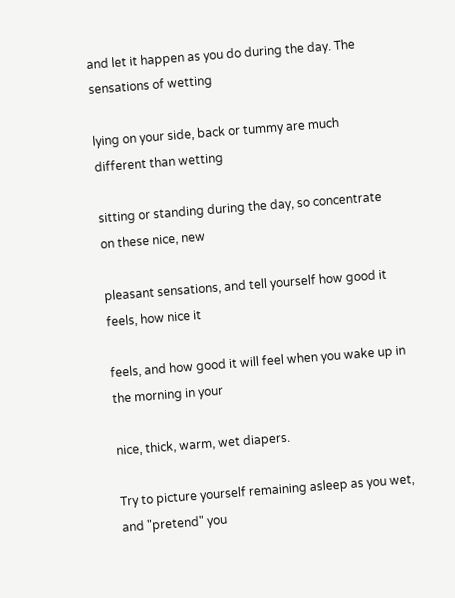and let it happen as you do during the day. The sensations of wetting

lying on your side, back or tummy are much different than wetting

sitting or standing during the day, so concentrate on these nice, new

pleasant sensations, and tell yourself how good it feels, how nice it

feels, and how good it will feel when you wake up in the morning in your

nice, thick, warm, wet diapers.

Try to picture yourself remaining asleep as you wet, and "pretend" you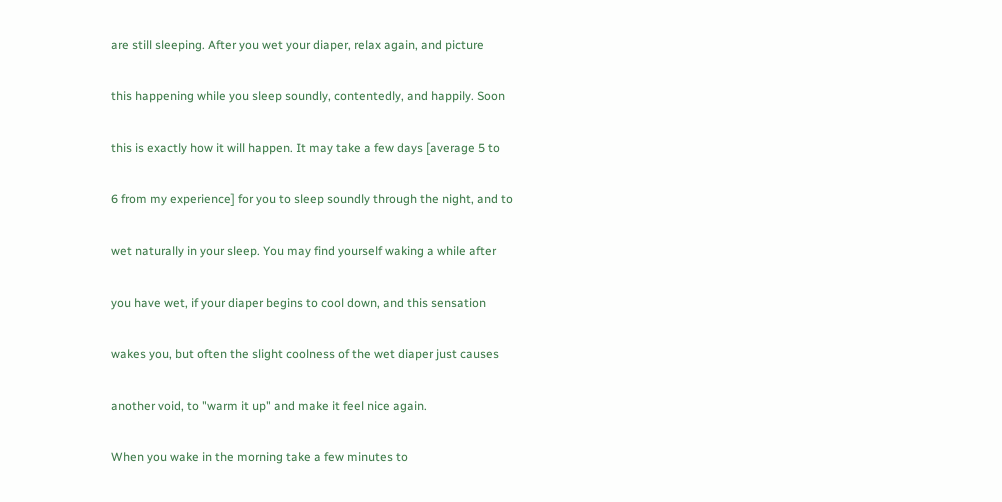are still sleeping. After you wet your diaper, relax again, and picture

this happening while you sleep soundly, contentedly, and happily. Soon

this is exactly how it will happen. It may take a few days [average 5 to

6 from my experience] for you to sleep soundly through the night, and to

wet naturally in your sleep. You may find yourself waking a while after

you have wet, if your diaper begins to cool down, and this sensation

wakes you, but often the slight coolness of the wet diaper just causes

another void, to "warm it up" and make it feel nice again.

When you wake in the morning take a few minutes to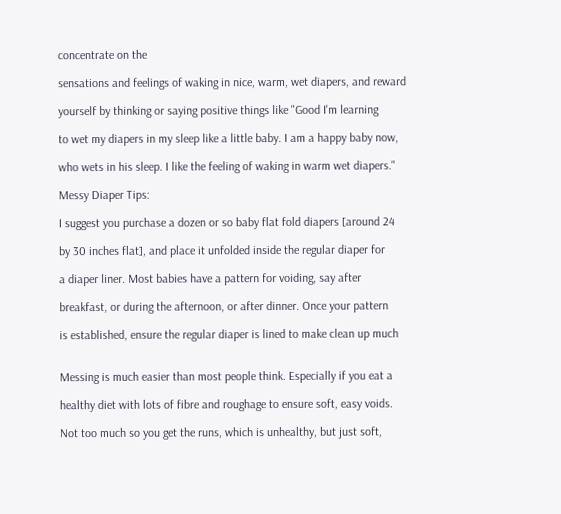concentrate on the

sensations and feelings of waking in nice, warm, wet diapers, and reward

yourself by thinking or saying positive things like "Good I'm learning

to wet my diapers in my sleep like a little baby. I am a happy baby now,

who wets in his sleep. I like the feeling of waking in warm wet diapers."

Messy Diaper Tips:

I suggest you purchase a dozen or so baby flat fold diapers [around 24

by 30 inches flat], and place it unfolded inside the regular diaper for

a diaper liner. Most babies have a pattern for voiding, say after

breakfast, or during the afternoon, or after dinner. Once your pattern

is established, ensure the regular diaper is lined to make clean up much


Messing is much easier than most people think. Especially if you eat a

healthy diet with lots of fibre and roughage to ensure soft, easy voids.

Not too much so you get the runs, which is unhealthy, but just soft,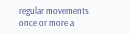regular movements once or more a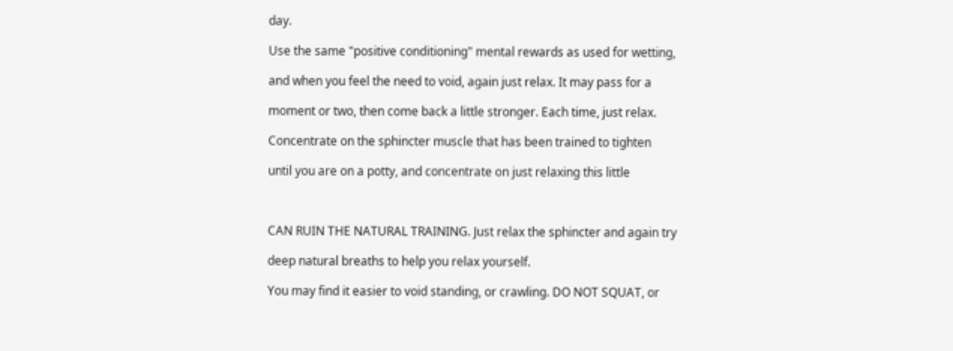day.

Use the same "positive conditioning" mental rewards as used for wetting,

and when you feel the need to void, again just relax. It may pass for a

moment or two, then come back a little stronger. Each time, just relax.

Concentrate on the sphincter muscle that has been trained to tighten

until you are on a potty, and concentrate on just relaxing this little



CAN RUIN THE NATURAL TRAINING. Just relax the sphincter and again try

deep natural breaths to help you relax yourself.

You may find it easier to void standing, or crawling. DO NOT SQUAT, or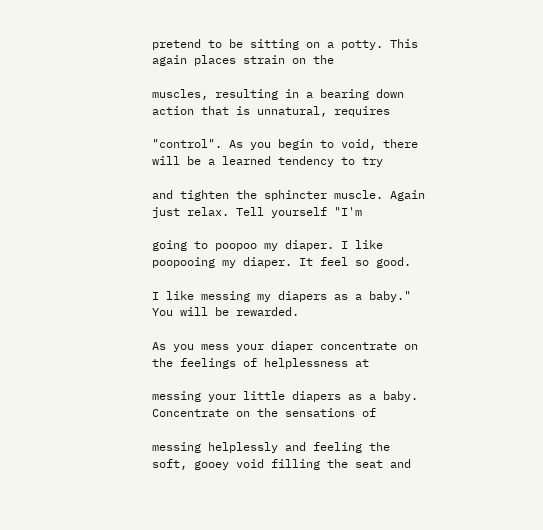pretend to be sitting on a potty. This again places strain on the

muscles, resulting in a bearing down action that is unnatural, requires

"control". As you begin to void, there will be a learned tendency to try

and tighten the sphincter muscle. Again just relax. Tell yourself "I'm

going to poopoo my diaper. I like poopooing my diaper. It feel so good.

I like messing my diapers as a baby." You will be rewarded.

As you mess your diaper concentrate on the feelings of helplessness at

messing your little diapers as a baby. Concentrate on the sensations of

messing helplessly and feeling the soft, gooey void filling the seat and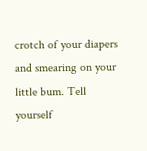crotch of your diapers and smearing on your little bum. Tell yourself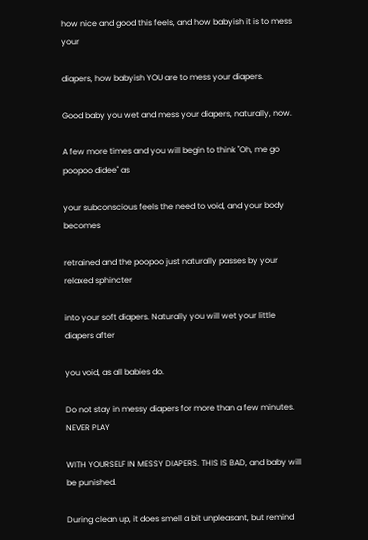how nice and good this feels, and how babyish it is to mess your

diapers, how babyish YOU are to mess your diapers.

Good baby you wet and mess your diapers, naturally, now.

A few more times and you will begin to think "Oh, me go poopoo didee" as

your subconscious feels the need to void, and your body becomes

retrained and the poopoo just naturally passes by your relaxed sphincter

into your soft diapers. Naturally you will wet your little diapers after

you void, as all babies do.

Do not stay in messy diapers for more than a few minutes. NEVER PLAY

WITH YOURSELF IN MESSY DIAPERS. THIS IS BAD, and baby will be punished.

During clean up, it does smell a bit unpleasant, but remind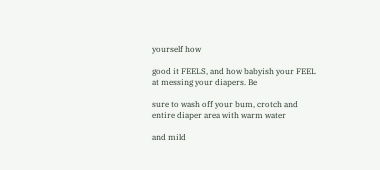yourself how

good it FEELS, and how babyish your FEEL at messing your diapers. Be

sure to wash off your bum, crotch and entire diaper area with warm water

and mild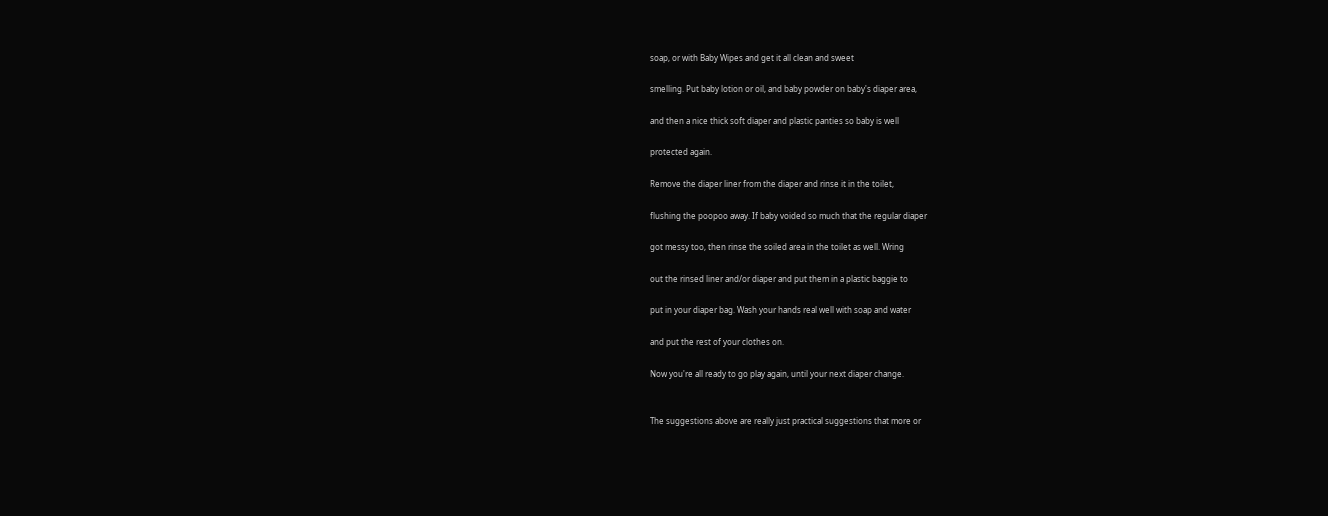soap, or with Baby Wipes and get it all clean and sweet

smelling. Put baby lotion or oil, and baby powder on baby's diaper area,

and then a nice thick soft diaper and plastic panties so baby is well

protected again.

Remove the diaper liner from the diaper and rinse it in the toilet,

flushing the poopoo away. If baby voided so much that the regular diaper

got messy too, then rinse the soiled area in the toilet as well. Wring

out the rinsed liner and/or diaper and put them in a plastic baggie to

put in your diaper bag. Wash your hands real well with soap and water

and put the rest of your clothes on.

Now you're all ready to go play again, until your next diaper change.


The suggestions above are really just practical suggestions that more or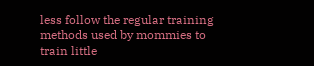less follow the regular training methods used by mommies to train little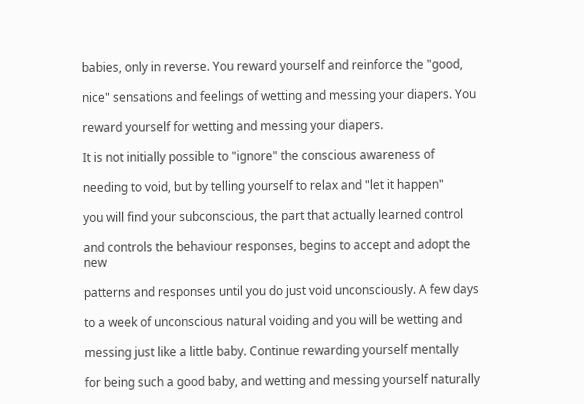babies, only in reverse. You reward yourself and reinforce the "good,

nice" sensations and feelings of wetting and messing your diapers. You

reward yourself for wetting and messing your diapers.

It is not initially possible to "ignore" the conscious awareness of

needing to void, but by telling yourself to relax and "let it happen"

you will find your subconscious, the part that actually learned control

and controls the behaviour responses, begins to accept and adopt the new

patterns and responses until you do just void unconsciously. A few days

to a week of unconscious natural voiding and you will be wetting and

messing just like a little baby. Continue rewarding yourself mentally

for being such a good baby, and wetting and messing yourself naturally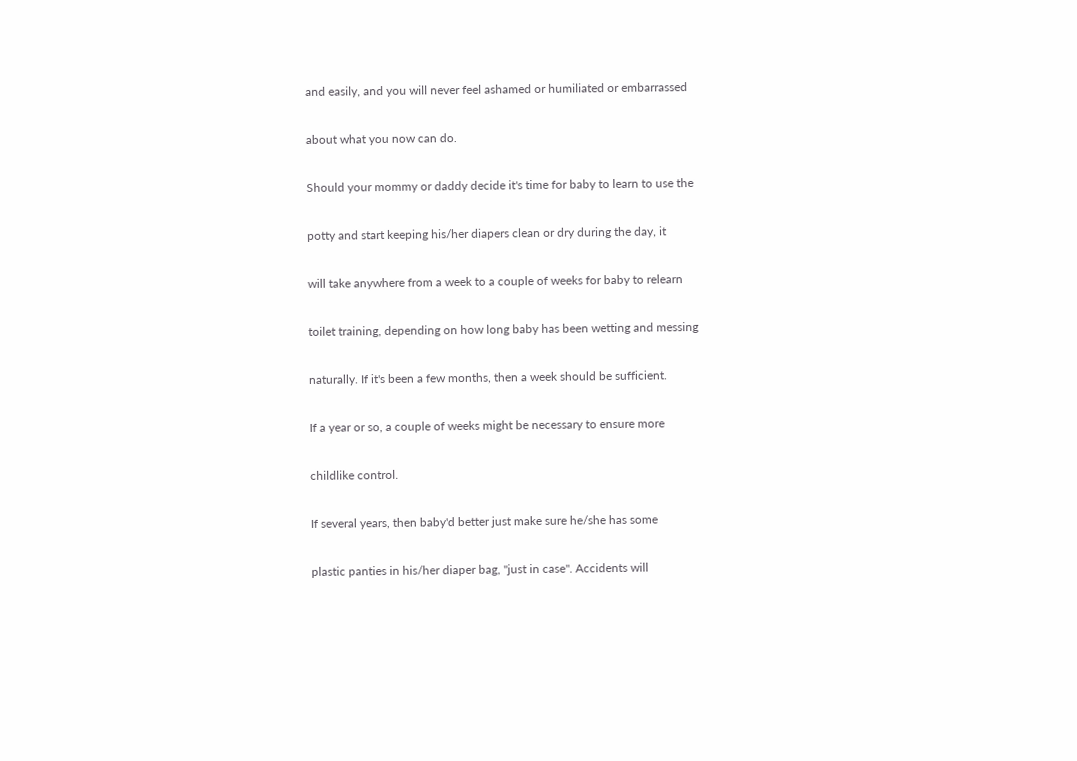and easily, and you will never feel ashamed or humiliated or embarrassed

about what you now can do.

Should your mommy or daddy decide it's time for baby to learn to use the

potty and start keeping his/her diapers clean or dry during the day, it

will take anywhere from a week to a couple of weeks for baby to relearn

toilet training, depending on how long baby has been wetting and messing

naturally. If it's been a few months, then a week should be sufficient.

If a year or so, a couple of weeks might be necessary to ensure more

childlike control.

If several years, then baby'd better just make sure he/she has some

plastic panties in his/her diaper bag, "just in case". Accidents will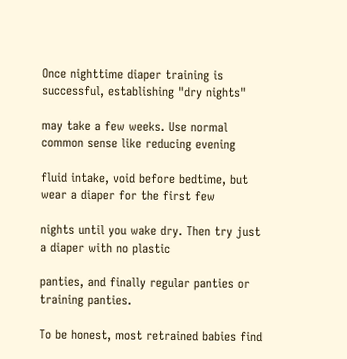Once nighttime diaper training is successful, establishing "dry nights"

may take a few weeks. Use normal common sense like reducing evening

fluid intake, void before bedtime, but wear a diaper for the first few

nights until you wake dry. Then try just a diaper with no plastic

panties, and finally regular panties or training panties.

To be honest, most retrained babies find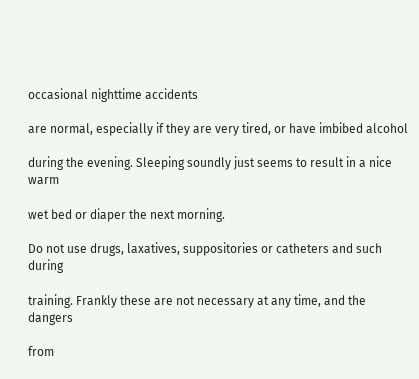occasional nighttime accidents

are normal, especially if they are very tired, or have imbibed alcohol

during the evening. Sleeping soundly just seems to result in a nice warm

wet bed or diaper the next morning.

Do not use drugs, laxatives, suppositories or catheters and such during

training. Frankly these are not necessary at any time, and the dangers

from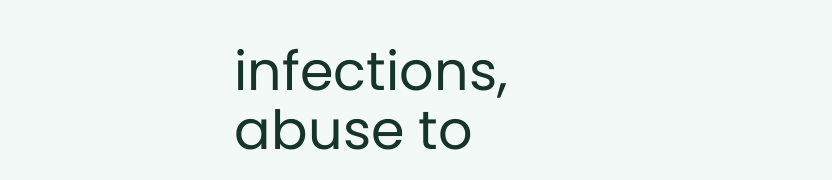infections, abuse to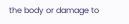the body or damage to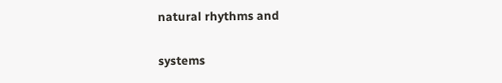natural rhythms and

systems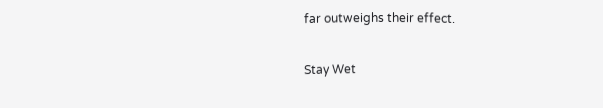far outweighs their effect.

Stay Wet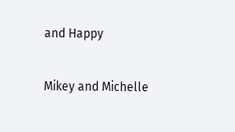and Happy

Mikey and Michelle